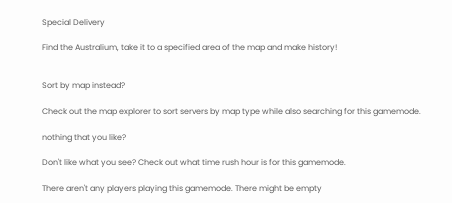Special Delivery

Find the Australium, take it to a specified area of the map and make history!


Sort by map instead?

Check out the map explorer to sort servers by map type while also searching for this gamemode.

nothing that you like?

Don't like what you see? Check out what time rush hour is for this gamemode.

There aren't any players playing this gamemode. There might be empty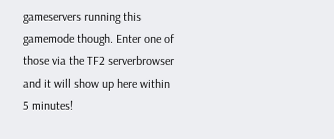gameservers running this gamemode though. Enter one of those via the TF2 serverbrowser and it will show up here within 5 minutes!